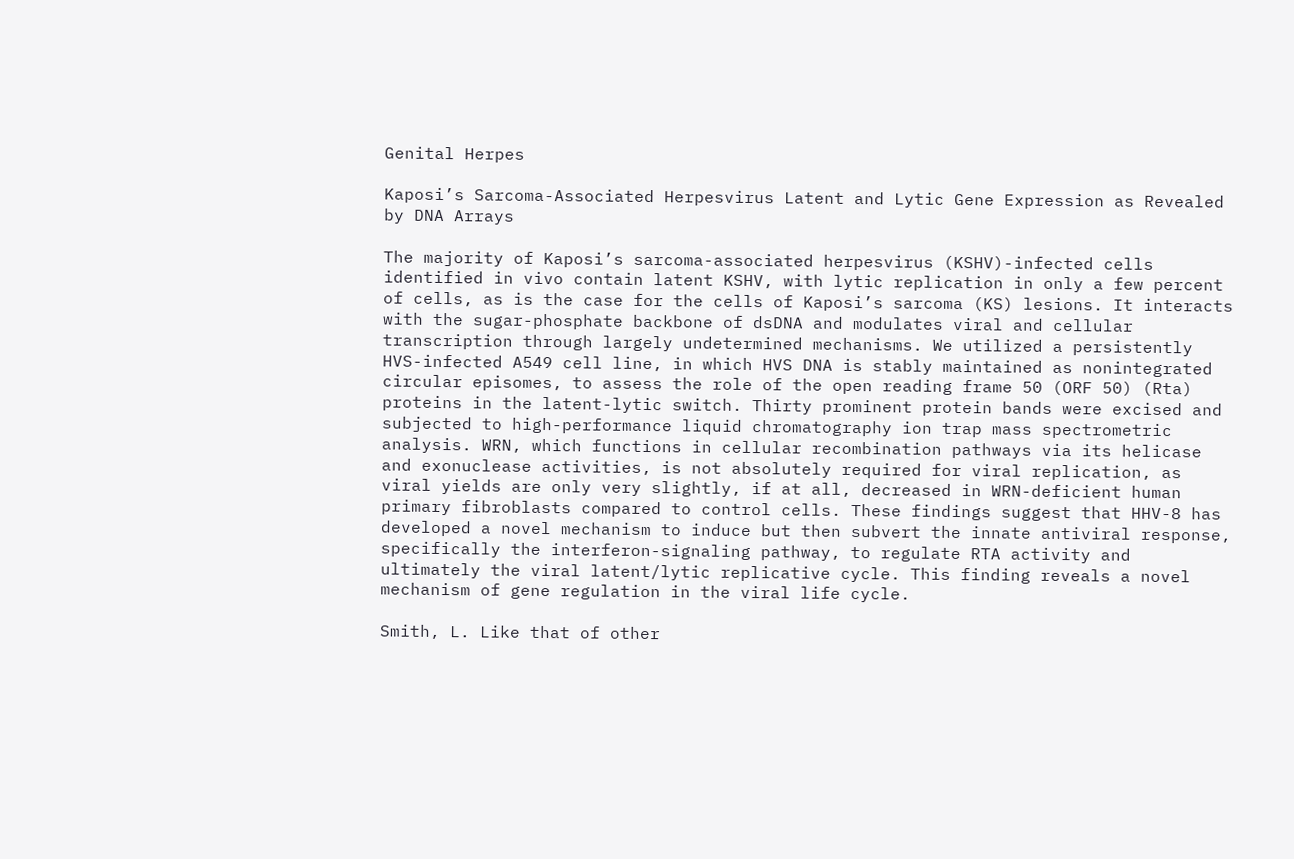Genital Herpes

Kaposi’s Sarcoma-Associated Herpesvirus Latent and Lytic Gene Expression as Revealed by DNA Arrays

The majority of Kaposi’s sarcoma-associated herpesvirus (KSHV)-infected cells identified in vivo contain latent KSHV, with lytic replication in only a few percent of cells, as is the case for the cells of Kaposi’s sarcoma (KS) lesions. It interacts with the sugar-phosphate backbone of dsDNA and modulates viral and cellular transcription through largely undetermined mechanisms. We utilized a persistently HVS-infected A549 cell line, in which HVS DNA is stably maintained as nonintegrated circular episomes, to assess the role of the open reading frame 50 (ORF 50) (Rta) proteins in the latent-lytic switch. Thirty prominent protein bands were excised and subjected to high-performance liquid chromatography ion trap mass spectrometric analysis. WRN, which functions in cellular recombination pathways via its helicase and exonuclease activities, is not absolutely required for viral replication, as viral yields are only very slightly, if at all, decreased in WRN-deficient human primary fibroblasts compared to control cells. These findings suggest that HHV-8 has developed a novel mechanism to induce but then subvert the innate antiviral response, specifically the interferon-signaling pathway, to regulate RTA activity and ultimately the viral latent/lytic replicative cycle. This finding reveals a novel mechanism of gene regulation in the viral life cycle.

Smith, L. Like that of other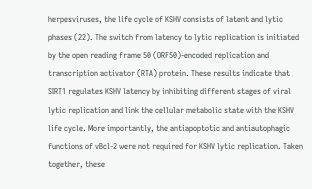herpesviruses, the life cycle of KSHV consists of latent and lytic phases (22). The switch from latency to lytic replication is initiated by the open reading frame 50 (ORF50)-encoded replication and transcription activator (RTA) protein. These results indicate that SIRT1 regulates KSHV latency by inhibiting different stages of viral lytic replication and link the cellular metabolic state with the KSHV life cycle. More importantly, the antiapoptotic and antiautophagic functions of vBcl-2 were not required for KSHV lytic replication. Taken together, these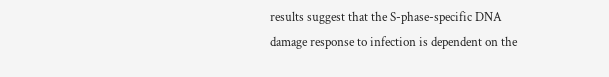results suggest that the S-phase-specific DNA damage response to infection is dependent on the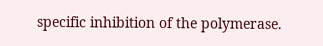specific inhibition of the polymerase.